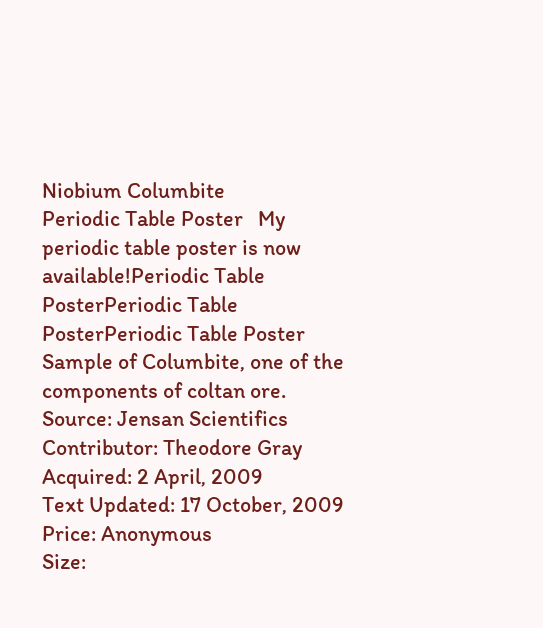Niobium Columbite
Periodic Table Poster   My periodic table poster is now available!Periodic Table PosterPeriodic Table PosterPeriodic Table Poster
Sample of Columbite, one of the components of coltan ore.
Source: Jensan Scientifics
Contributor: Theodore Gray
Acquired: 2 April, 2009
Text Updated: 17 October, 2009
Price: Anonymous
Size: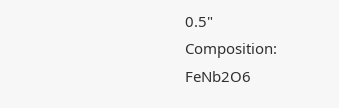0.5"
Composition: FeNb2O6